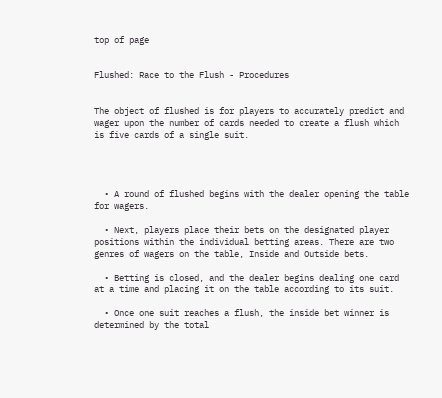top of page


Flushed: Race to the Flush - Procedures


The object of flushed is for players to accurately predict and wager upon the number of cards needed to create a flush which is five cards of a single suit.




  • A round of flushed begins with the dealer opening the table for wagers.

  • Next, players place their bets on the designated player positions within the individual betting areas. There are two genres of wagers on the table, Inside and Outside bets.

  • Betting is closed, and the dealer begins dealing one card at a time and placing it on the table according to its suit.

  • Once one suit reaches a flush, the inside bet winner is determined by the total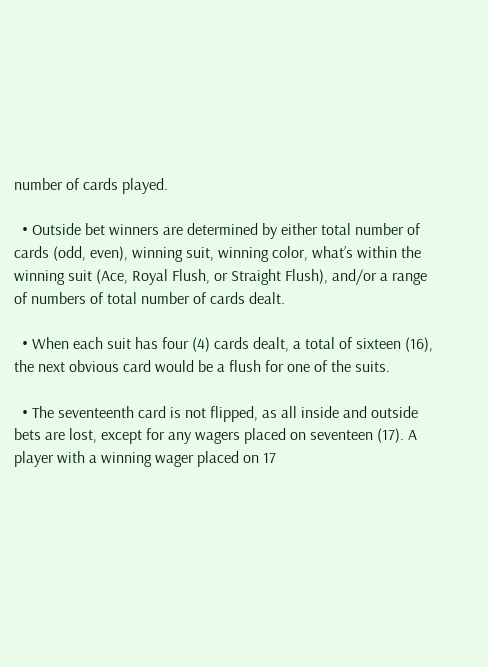number of cards played.

  • Outside bet winners are determined by either total number of cards (odd, even), winning suit, winning color, what’s within the winning suit (Ace, Royal Flush, or Straight Flush), and/or a range of numbers of total number of cards dealt.

  • When each suit has four (4) cards dealt, a total of sixteen (16), the next obvious card would be a flush for one of the suits.

  • The seventeenth card is not flipped, as all inside and outside bets are lost, except for any wagers placed on seventeen (17). A player with a winning wager placed on 17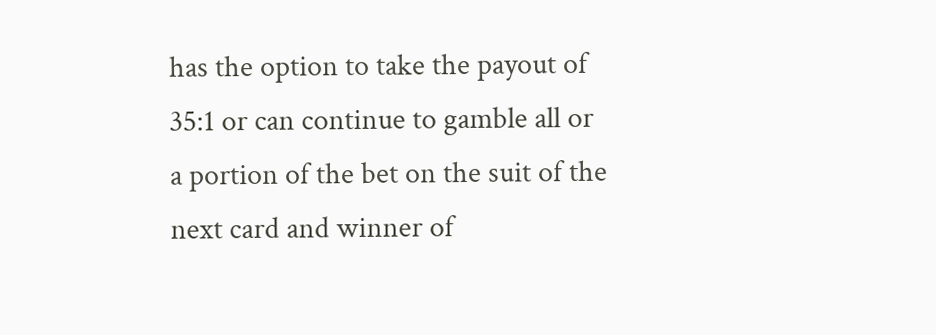has the option to take the payout of 35:1 or can continue to gamble all or a portion of the bet on the suit of the next card and winner of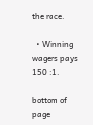the race.

  • Winning wagers pays 150 :1.

bottom of page